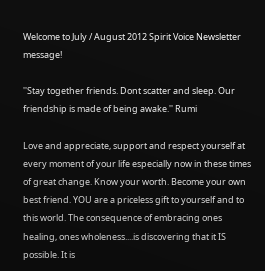Welcome to July / August 2012 Spirit Voice Newsletter message!

''Stay together friends. Dont scatter and sleep. Our friendship is made of being awake.'' Rumi

Love and appreciate, support and respect yourself at every moment of your life especially now in these times of great change. Know your worth. Become your own best friend. YOU are a priceless gift to yourself and to this world. The consequence of embracing ones healing, ones wholeness....is discovering that it IS possible. It is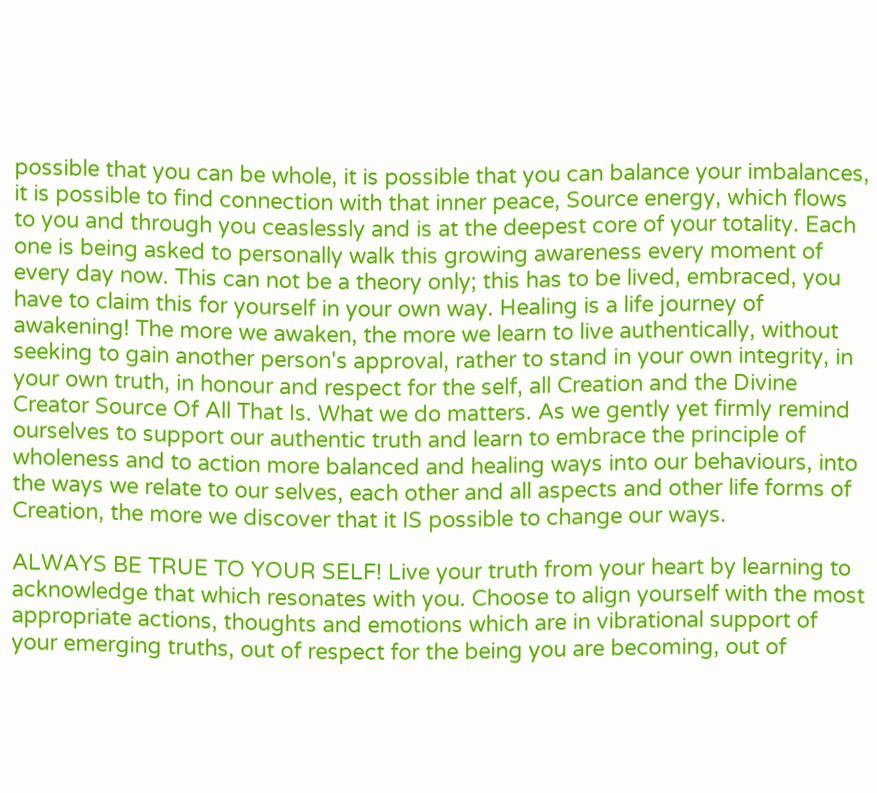possible that you can be whole, it is possible that you can balance your imbalances, it is possible to find connection with that inner peace, Source energy, which flows to you and through you ceaslessly and is at the deepest core of your totality. Each one is being asked to personally walk this growing awareness every moment of every day now. This can not be a theory only; this has to be lived, embraced, you have to claim this for yourself in your own way. Healing is a life journey of awakening! The more we awaken, the more we learn to live authentically, without seeking to gain another person's approval, rather to stand in your own integrity, in your own truth, in honour and respect for the self, all Creation and the Divine Creator Source Of All That Is. What we do matters. As we gently yet firmly remind ourselves to support our authentic truth and learn to embrace the principle of wholeness and to action more balanced and healing ways into our behaviours, into the ways we relate to our selves, each other and all aspects and other life forms of Creation, the more we discover that it IS possible to change our ways.

ALWAYS BE TRUE TO YOUR SELF! Live your truth from your heart by learning to acknowledge that which resonates with you. Choose to align yourself with the most appropriate actions, thoughts and emotions which are in vibrational support of your emerging truths, out of respect for the being you are becoming, out of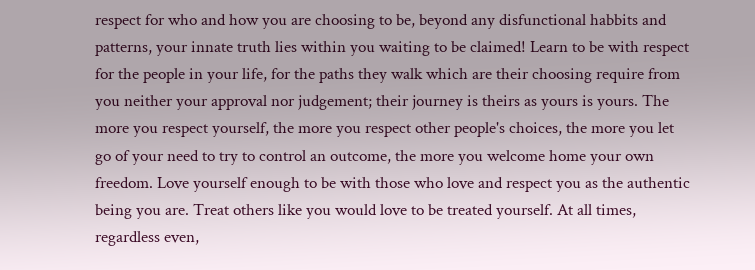respect for who and how you are choosing to be, beyond any disfunctional habbits and patterns, your innate truth lies within you waiting to be claimed! Learn to be with respect for the people in your life, for the paths they walk which are their choosing require from you neither your approval nor judgement; their journey is theirs as yours is yours. The more you respect yourself, the more you respect other people's choices, the more you let go of your need to try to control an outcome, the more you welcome home your own freedom. Love yourself enough to be with those who love and respect you as the authentic being you are. Treat others like you would love to be treated yourself. At all times, regardless even,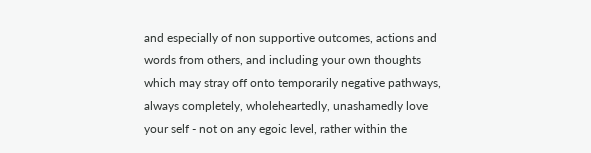and especially of non supportive outcomes, actions and words from others, and including your own thoughts which may stray off onto temporarily negative pathways, always completely, wholeheartedly, unashamedly love your self - not on any egoic level, rather within the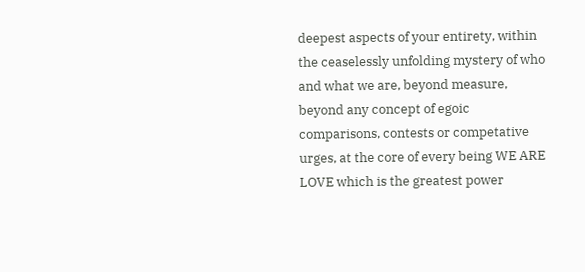deepest aspects of your entirety, within the ceaselessly unfolding mystery of who and what we are, beyond measure, beyond any concept of egoic comparisons, contests or competative urges, at the core of every being WE ARE LOVE which is the greatest power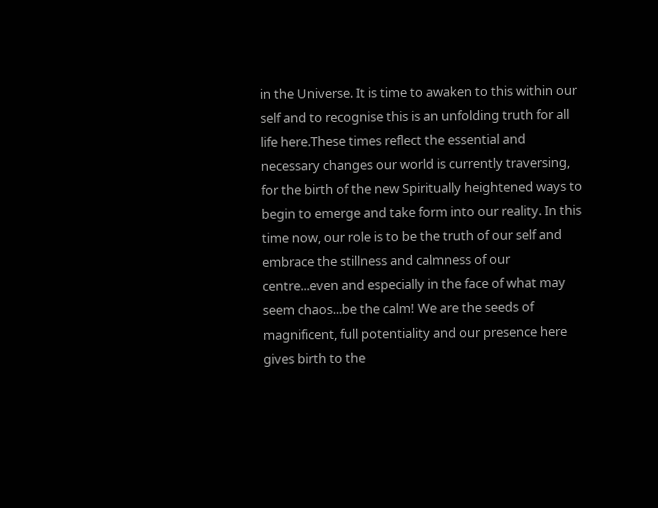in the Universe. It is time to awaken to this within our self and to recognise this is an unfolding truth for all life here.These times reflect the essential and necessary changes our world is currently traversing, for the birth of the new Spiritually heightened ways to begin to emerge and take form into our reality. In this time now, our role is to be the truth of our self and embrace the stillness and calmness of our centre...even and especially in the face of what may seem chaos...be the calm! We are the seeds of magnificent, full potentiality and our presence here gives birth to the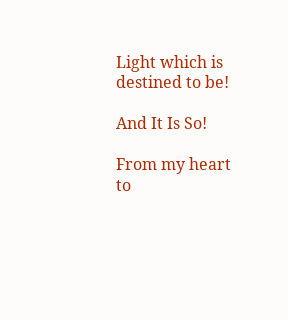Light which is destined to be!

And It Is So!

From my heart to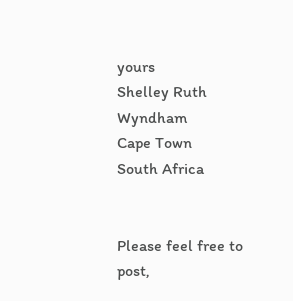yours
Shelley Ruth Wyndham
Cape Town
South Africa


Please feel free to post,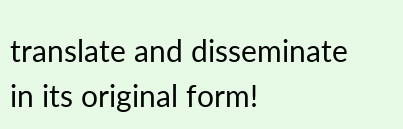translate and disseminate in its original form!